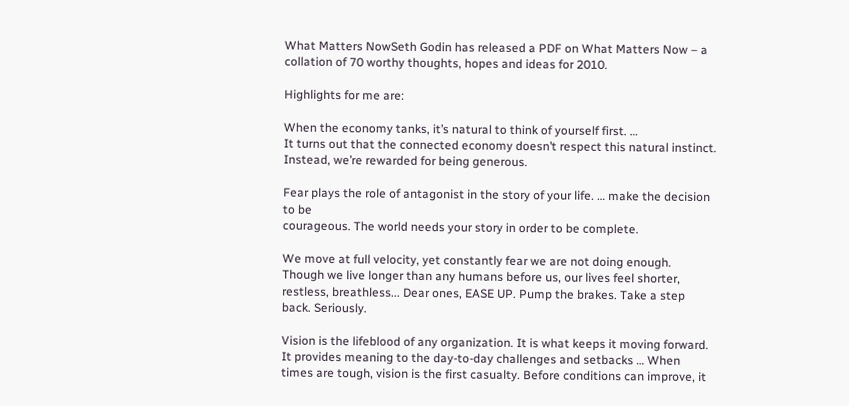What Matters NowSeth Godin has released a PDF on What Matters Now – a collation of 70 worthy thoughts, hopes and ideas for 2010.

Highlights for me are:

When the economy tanks, it’s natural to think of yourself first. …
It turns out that the connected economy doesn’t respect this natural instinct. Instead, we’re rewarded for being generous.

Fear plays the role of antagonist in the story of your life. … make the decision to be
courageous. The world needs your story in order to be complete.

We move at full velocity, yet constantly fear we are not doing enough. Though we live longer than any humans before us, our lives feel shorter, restless, breathless... Dear ones, EASE UP. Pump the brakes. Take a step back. Seriously.

Vision is the lifeblood of any organization. It is what keeps it moving forward. It provides meaning to the day-to-day challenges and setbacks … When times are tough, vision is the first casualty. Before conditions can improve, it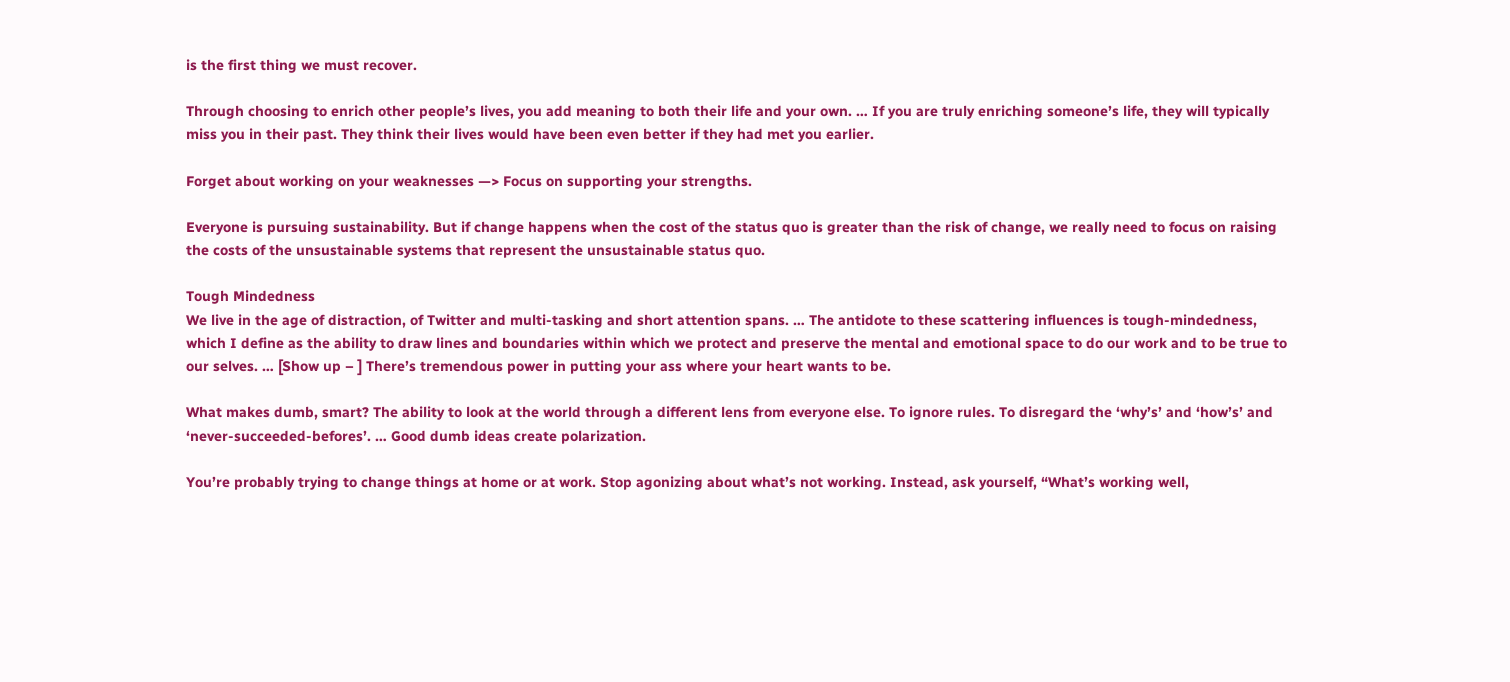is the first thing we must recover.

Through choosing to enrich other people’s lives, you add meaning to both their life and your own. … If you are truly enriching someone’s life, they will typically miss you in their past. They think their lives would have been even better if they had met you earlier.

Forget about working on your weaknesses —> Focus on supporting your strengths.

Everyone is pursuing sustainability. But if change happens when the cost of the status quo is greater than the risk of change, we really need to focus on raising the costs of the unsustainable systems that represent the unsustainable status quo.

Tough Mindedness
We live in the age of distraction, of Twitter and multi-tasking and short attention spans. … The antidote to these scattering influences is tough-mindedness, which I define as the ability to draw lines and boundaries within which we protect and preserve the mental and emotional space to do our work and to be true to our selves. … [Show up – ] There’s tremendous power in putting your ass where your heart wants to be.

What makes dumb, smart? The ability to look at the world through a different lens from everyone else. To ignore rules. To disregard the ‘why’s’ and ‘how’s’ and ‘never-succeeded-befores’. … Good dumb ideas create polarization.

You’re probably trying to change things at home or at work. Stop agonizing about what’s not working. Instead, ask yourself, “What’s working well,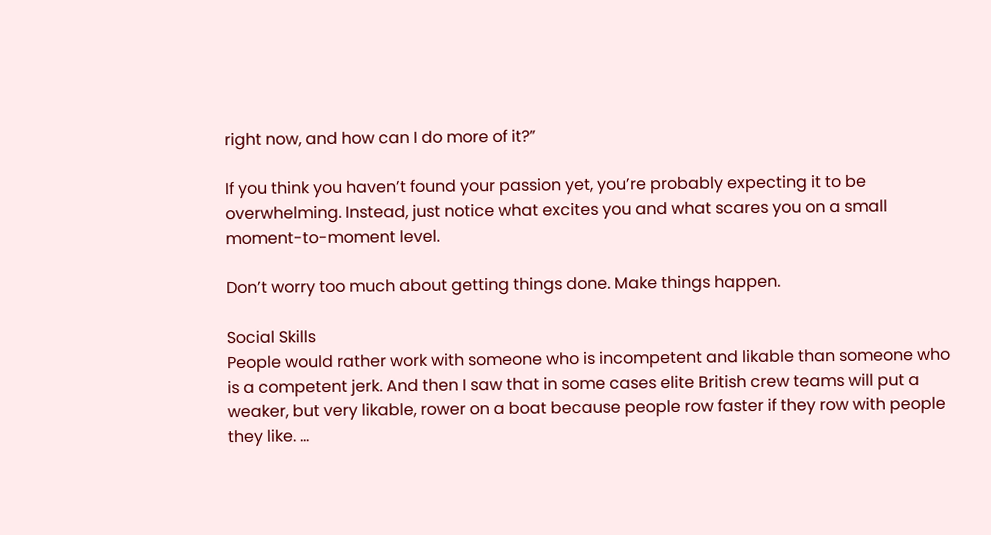right now, and how can I do more of it?”

If you think you haven’t found your passion yet, you’re probably expecting it to be
overwhelming. Instead, just notice what excites you and what scares you on a small moment-to-moment level.

Don’t worry too much about getting things done. Make things happen.

Social Skills
People would rather work with someone who is incompetent and likable than someone who is a competent jerk. And then I saw that in some cases elite British crew teams will put a weaker, but very likable, rower on a boat because people row faster if they row with people they like. ...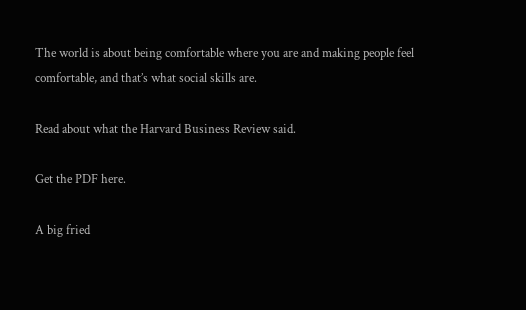The world is about being comfortable where you are and making people feel comfortable, and that’s what social skills are.

Read about what the Harvard Business Review said.

Get the PDF here.

A big fried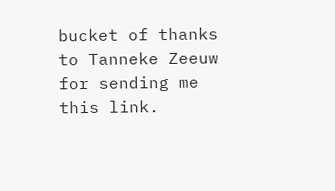bucket of thanks to Tanneke Zeeuw for sending me this link.